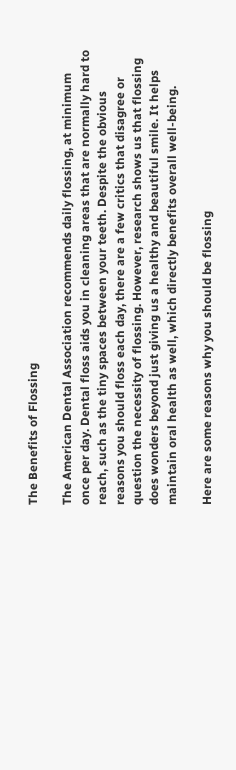The Benefits of Flossing

The American Dental Association recommends daily flossing, at minimum once per day. Dental floss aids you in cleaning areas that are normally hard to reach, such as the tiny spaces between your teeth. Despite the obvious reasons you should floss each day, there are a few critics that disagree or question the necessity of flossing. However, research shows us that flossing does wonders beyond just giving us a healthy and beautiful smile. It helps maintain oral health as well, which directly benefits overall well-being.

Here are some reasons why you should be flossing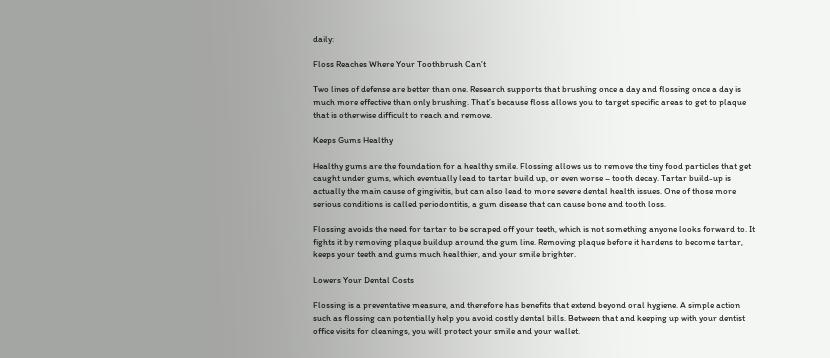daily:

Floss Reaches Where Your Toothbrush Can’t

Two lines of defense are better than one. Research supports that brushing once a day and flossing once a day is much more effective than only brushing. That’s because floss allows you to target specific areas to get to plaque that is otherwise difficult to reach and remove.

Keeps Gums Healthy

Healthy gums are the foundation for a healthy smile. Flossing allows us to remove the tiny food particles that get caught under gums, which eventually lead to tartar build up, or even worse – tooth decay. Tartar build-up is actually the main cause of gingivitis, but can also lead to more severe dental health issues. One of those more serious conditions is called periodontitis, a gum disease that can cause bone and tooth loss.

Flossing avoids the need for tartar to be scraped off your teeth, which is not something anyone looks forward to. It fights it by removing plaque buildup around the gum line. Removing plaque before it hardens to become tartar, keeps your teeth and gums much healthier, and your smile brighter.

Lowers Your Dental Costs

Flossing is a preventative measure, and therefore has benefits that extend beyond oral hygiene. A simple action such as flossing can potentially help you avoid costly dental bills. Between that and keeping up with your dentist office visits for cleanings, you will protect your smile and your wallet.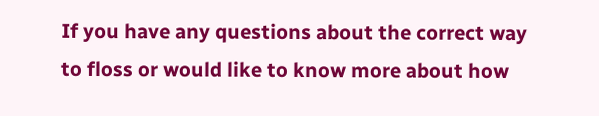If you have any questions about the correct way to floss or would like to know more about how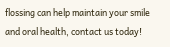flossing can help maintain your smile and oral health, contact us today!